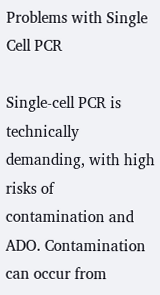Problems with Single Cell PCR

Single-cell PCR is technically demanding, with high risks of contamination and ADO. Contamination can occur from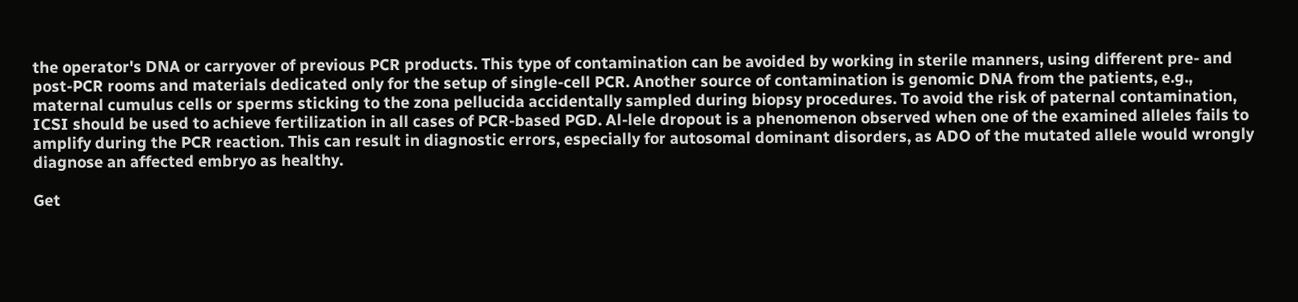the operator's DNA or carryover of previous PCR products. This type of contamination can be avoided by working in sterile manners, using different pre- and post-PCR rooms and materials dedicated only for the setup of single-cell PCR. Another source of contamination is genomic DNA from the patients, e.g., maternal cumulus cells or sperms sticking to the zona pellucida accidentally sampled during biopsy procedures. To avoid the risk of paternal contamination, ICSI should be used to achieve fertilization in all cases of PCR-based PGD. Al-lele dropout is a phenomenon observed when one of the examined alleles fails to amplify during the PCR reaction. This can result in diagnostic errors, especially for autosomal dominant disorders, as ADO of the mutated allele would wrongly diagnose an affected embryo as healthy.

Get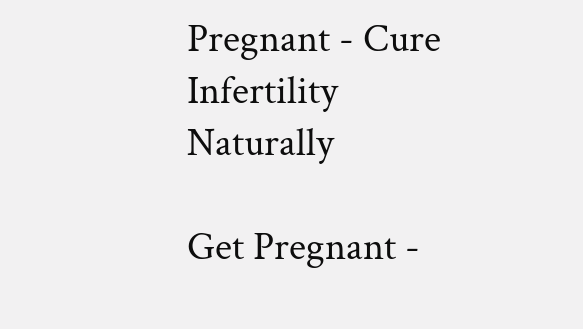Pregnant - Cure Infertility Naturally

Get Pregnant -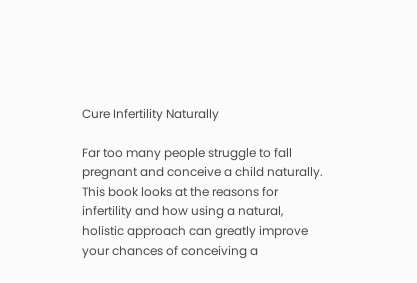Cure Infertility Naturally

Far too many people struggle to fall pregnant and conceive a child naturally. This book looks at the reasons for infertility and how using a natural, holistic approach can greatly improve your chances of conceiving a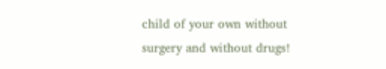child of your own without surgery and without drugs!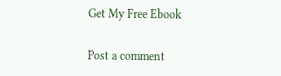Get My Free Ebook

Post a comment